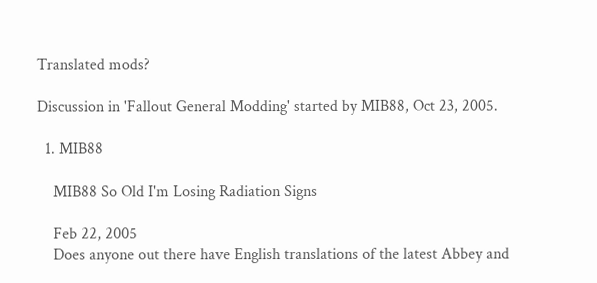Translated mods?

Discussion in 'Fallout General Modding' started by MIB88, Oct 23, 2005.

  1. MIB88

    MIB88 So Old I'm Losing Radiation Signs

    Feb 22, 2005
    Does anyone out there have English translations of the latest Abbey and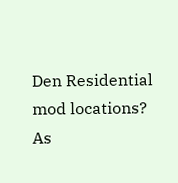Den Residential mod locations? As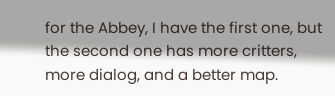for the Abbey, I have the first one, but the second one has more critters, more dialog, and a better map.